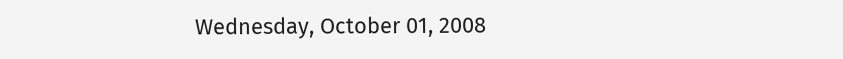Wednesday, October 01, 2008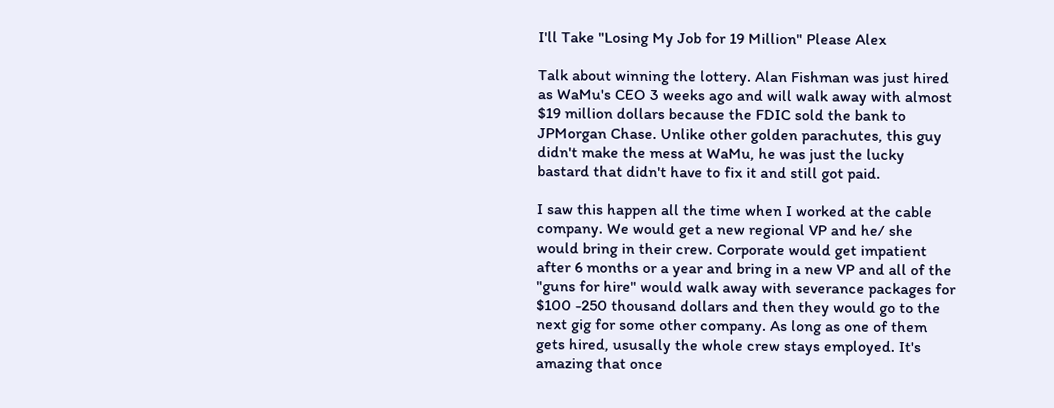I'll Take "Losing My Job for 19 Million" Please Alex

Talk about winning the lottery. Alan Fishman was just hired as WaMu's CEO 3 weeks ago and will walk away with almost $19 million dollars because the FDIC sold the bank to JPMorgan Chase. Unlike other golden parachutes, this guy didn't make the mess at WaMu, he was just the lucky bastard that didn't have to fix it and still got paid.

I saw this happen all the time when I worked at the cable company. We would get a new regional VP and he/ she would bring in their crew. Corporate would get impatient after 6 months or a year and bring in a new VP and all of the "guns for hire" would walk away with severance packages for $100 -250 thousand dollars and then they would go to the next gig for some other company. As long as one of them gets hired, ususally the whole crew stays employed. It's amazing that once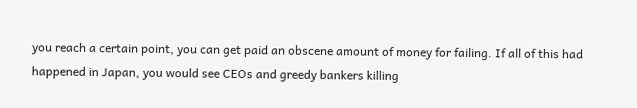you reach a certain point, you can get paid an obscene amount of money for failing. If all of this had happened in Japan, you would see CEOs and greedy bankers killing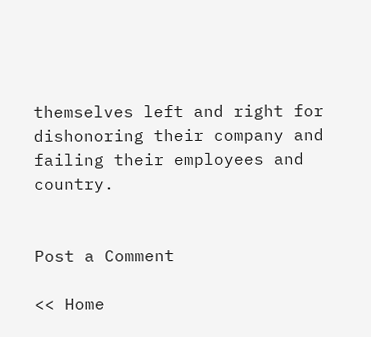themselves left and right for dishonoring their company and failing their employees and country.


Post a Comment

<< Home